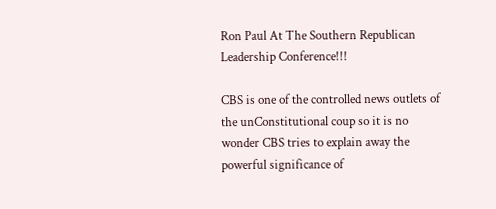Ron Paul At The Southern Republican Leadership Conference!!!

CBS is one of the controlled news outlets of the unConstitutional coup so it is no wonder CBS tries to explain away the powerful significance of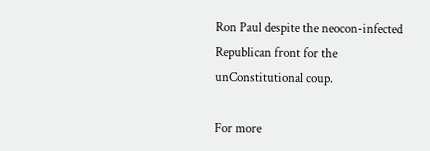Ron Paul despite the neocon-infected Republican front for the unConstitutional coup.

For more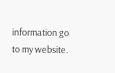information go to my website.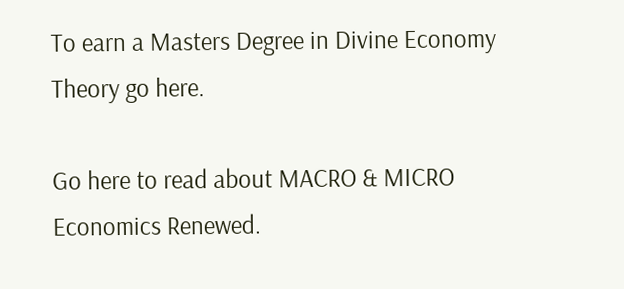To earn a Masters Degree in Divine Economy Theory go here.

Go here to read about MACRO & MICRO Economics Renewed.